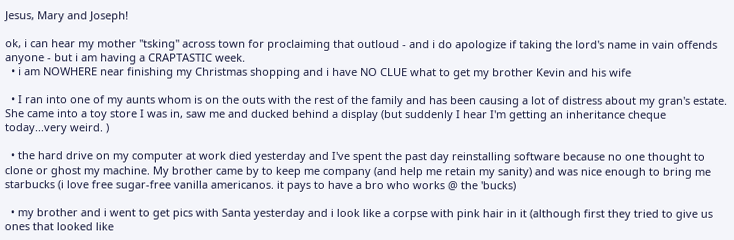Jesus, Mary and Joseph!

ok, i can hear my mother "tsking" across town for proclaiming that outloud - and i do apologize if taking the lord's name in vain offends anyone - but i am having a CRAPTASTIC week.
  • i am NOWHERE near finishing my Christmas shopping and i have NO CLUE what to get my brother Kevin and his wife

  • I ran into one of my aunts whom is on the outs with the rest of the family and has been causing a lot of distress about my gran's estate. She came into a toy store I was in, saw me and ducked behind a display (but suddenly I hear I'm getting an inheritance cheque today...very weird. )

  • the hard drive on my computer at work died yesterday and I've spent the past day reinstalling software because no one thought to clone or ghost my machine. My brother came by to keep me company (and help me retain my sanity) and was nice enough to bring me starbucks (i love free sugar-free vanilla americanos. it pays to have a bro who works @ the 'bucks)

  • my brother and i went to get pics with Santa yesterday and i look like a corpse with pink hair in it (although first they tried to give us ones that looked like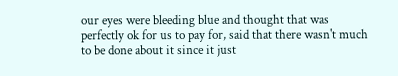our eyes were bleeding blue and thought that was perfectly ok for us to pay for, said that there wasn't much to be done about it since it just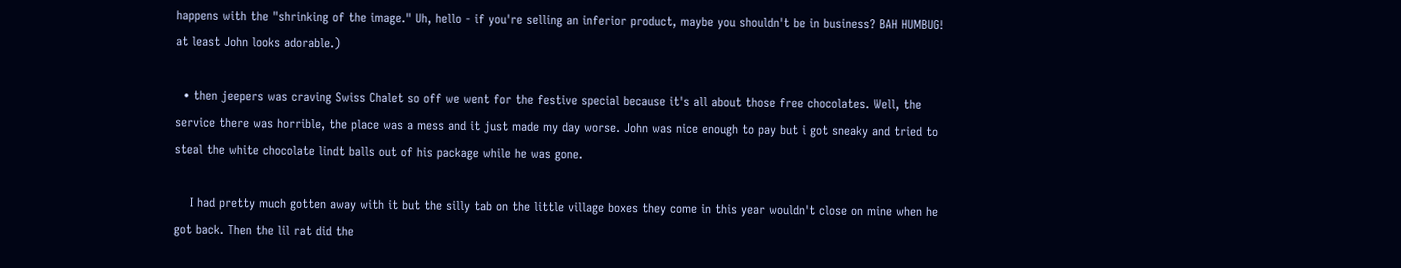happens with the "shrinking of the image." Uh, hello - if you're selling an inferior product, maybe you shouldn't be in business? BAH HUMBUG! at least John looks adorable.)

  • then jeepers was craving Swiss Chalet so off we went for the festive special because it's all about those free chocolates. Well, the service there was horrible, the place was a mess and it just made my day worse. John was nice enough to pay but i got sneaky and tried to steal the white chocolate lindt balls out of his package while he was gone.

    I had pretty much gotten away with it but the silly tab on the little village boxes they come in this year wouldn't close on mine when he got back. Then the lil rat did the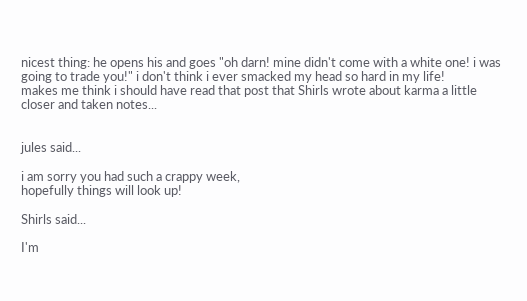nicest thing: he opens his and goes "oh darn! mine didn't come with a white one! i was going to trade you!" i don't think i ever smacked my head so hard in my life!
makes me think i should have read that post that Shirls wrote about karma a little closer and taken notes...


jules said...

i am sorry you had such a crappy week,
hopefully things will look up!

Shirls said...

I'm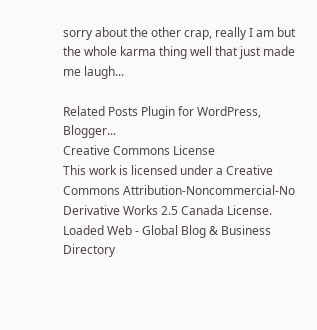sorry about the other crap, really I am but the whole karma thing well that just made me laugh...

Related Posts Plugin for WordPress, Blogger...
Creative Commons License
This work is licensed under a Creative Commons Attribution-Noncommercial-No Derivative Works 2.5 Canada License. Loaded Web - Global Blog & Business Directory